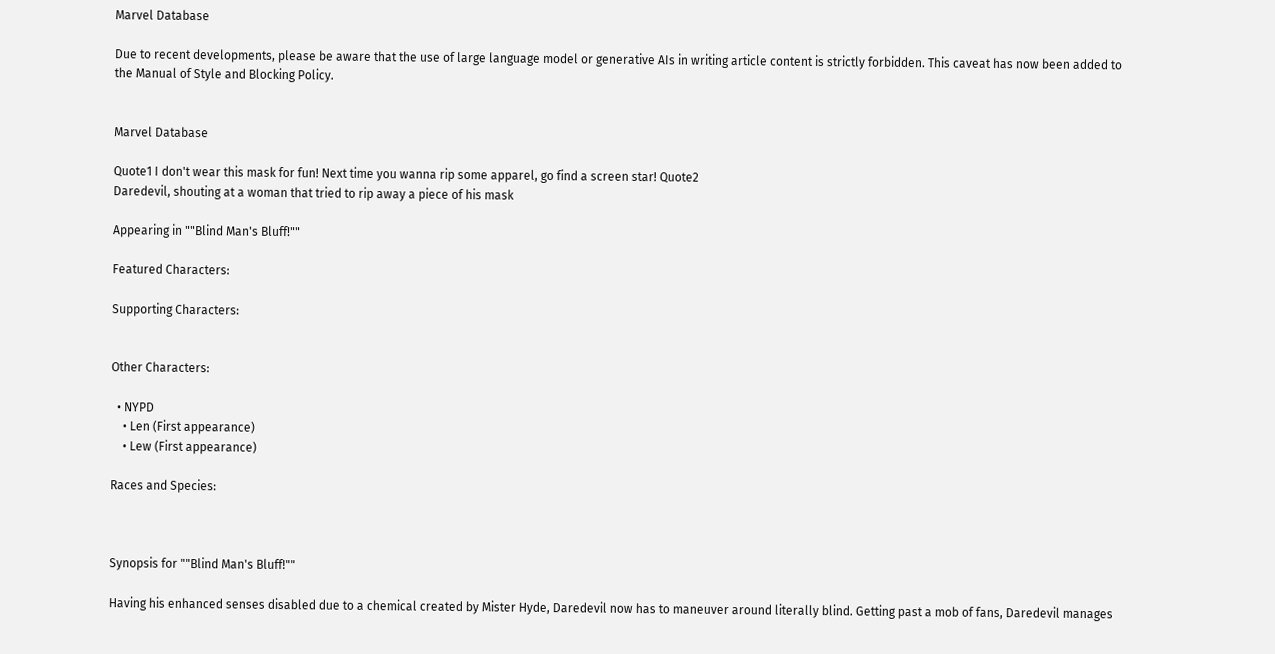Marvel Database

Due to recent developments, please be aware that the use of large language model or generative AIs in writing article content is strictly forbidden. This caveat has now been added to the Manual of Style and Blocking Policy.


Marvel Database

Quote1 I don't wear this mask for fun! Next time you wanna rip some apparel, go find a screen star! Quote2
Daredevil, shouting at a woman that tried to rip away a piece of his mask

Appearing in ""Blind Man's Bluff!""

Featured Characters:

Supporting Characters:


Other Characters:

  • NYPD
    • Len (First appearance)
    • Lew (First appearance)

Races and Species:



Synopsis for ""Blind Man's Bluff!""

Having his enhanced senses disabled due to a chemical created by Mister Hyde, Daredevil now has to maneuver around literally blind. Getting past a mob of fans, Daredevil manages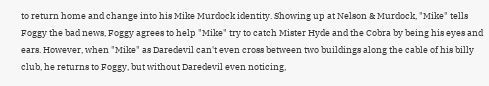to return home and change into his Mike Murdock identity. Showing up at Nelson & Murdock, "Mike" tells Foggy the bad news, Foggy agrees to help "Mike" try to catch Mister Hyde and the Cobra by being his eyes and ears. However, when "Mike" as Daredevil can't even cross between two buildings along the cable of his billy club, he returns to Foggy, but without Daredevil even noticing,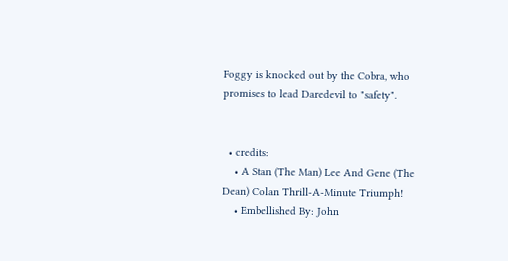Foggy is knocked out by the Cobra, who promises to lead Daredevil to "safety".


  • credits:
    • A Stan (The Man) Lee And Gene (The Dean) Colan Thrill-A-Minute Triumph!
    • Embellished By: John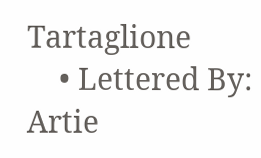Tartaglione
    • Lettered By: Artie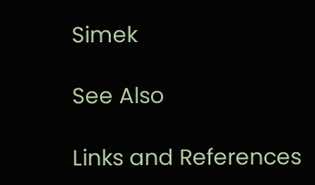Simek

See Also

Links and References